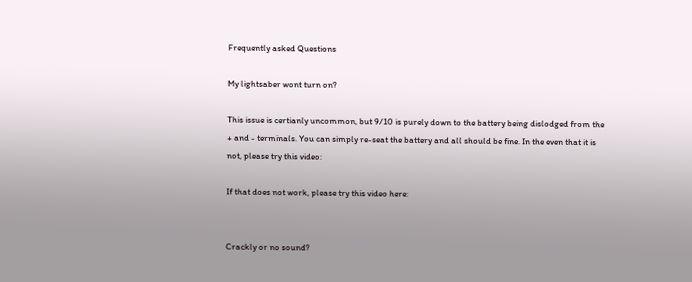Frequently asked Questions

My lightsaber wont turn on?

This issue is certianly uncommon, but 9/10 is purely down to the battery being dislodged from the + and - terminals. You can simply re-seat the battery and all should be fine. In the even that it is not, please try this video:

If that does not work, please try this video here:


Crackly or no sound?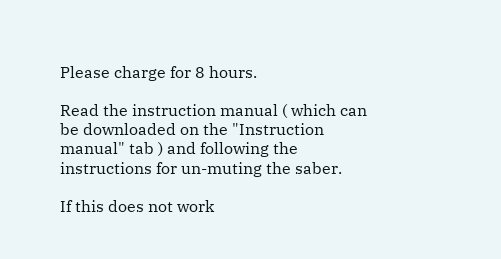Please charge for 8 hours.

Read the instruction manual ( which can be downloaded on the "Instruction manual" tab ) and following the instructions for un-muting the saber.

If this does not work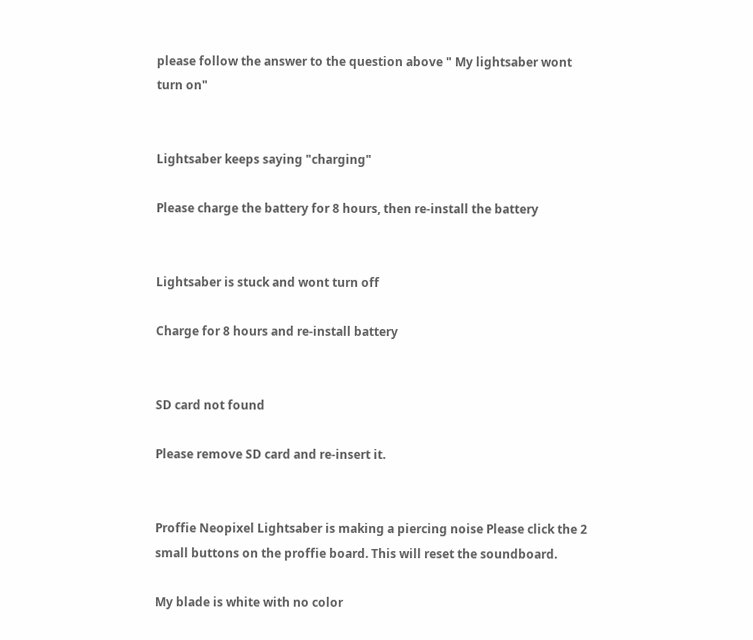please follow the answer to the question above " My lightsaber wont turn on"


Lightsaber keeps saying "charging"

Please charge the battery for 8 hours, then re-install the battery


Lightsaber is stuck and wont turn off

Charge for 8 hours and re-install battery


SD card not found

Please remove SD card and re-insert it.


Proffie Neopixel Lightsaber is making a piercing noise Please click the 2 small buttons on the proffie board. This will reset the soundboard.

My blade is white with no color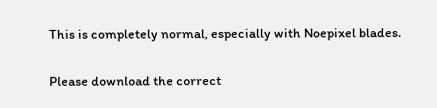This is completely normal, especially with Noepixel blades.

Please download the correct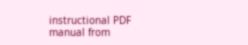instructional PDF manual from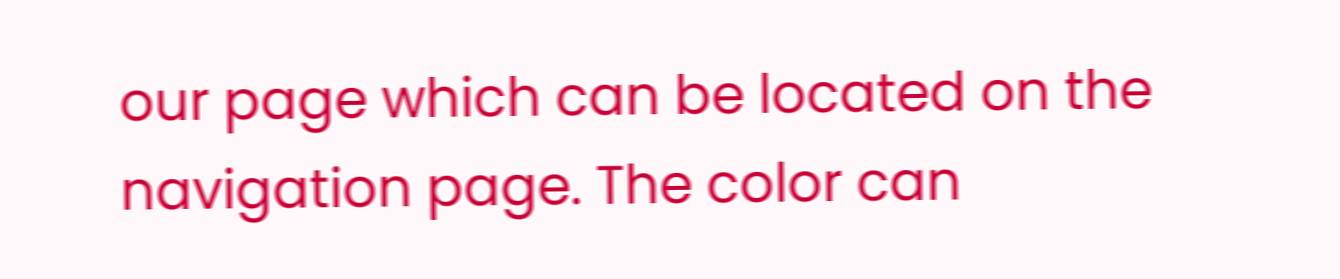our page which can be located on the navigation page. The color can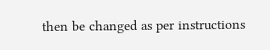then be changed as per instructions